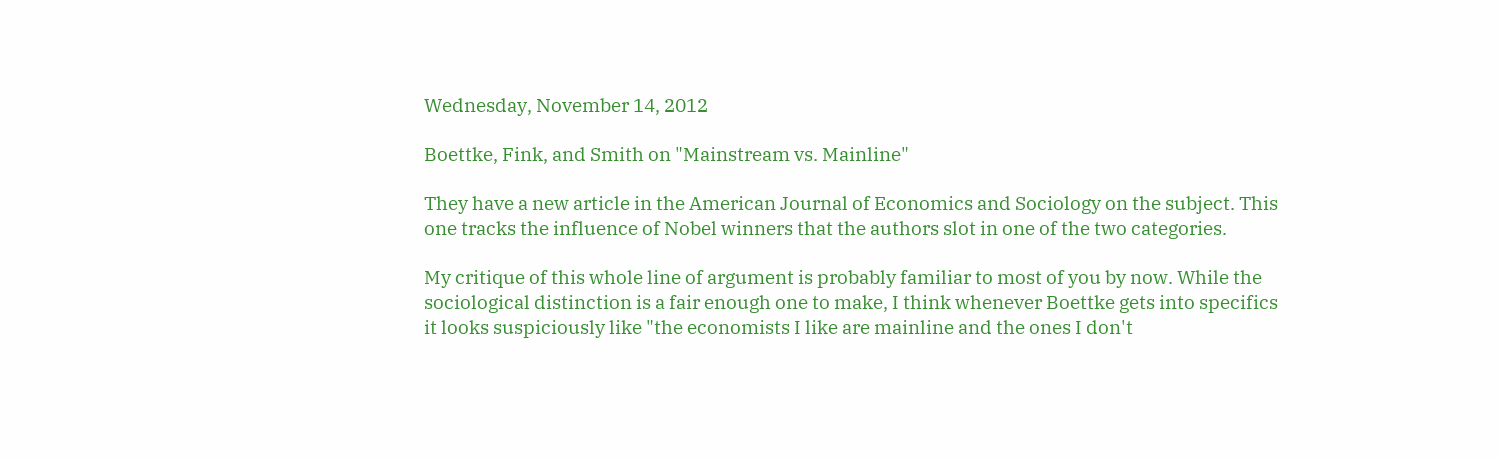Wednesday, November 14, 2012

Boettke, Fink, and Smith on "Mainstream vs. Mainline"

They have a new article in the American Journal of Economics and Sociology on the subject. This one tracks the influence of Nobel winners that the authors slot in one of the two categories.

My critique of this whole line of argument is probably familiar to most of you by now. While the sociological distinction is a fair enough one to make, I think whenever Boettke gets into specifics it looks suspiciously like "the economists I like are mainline and the ones I don't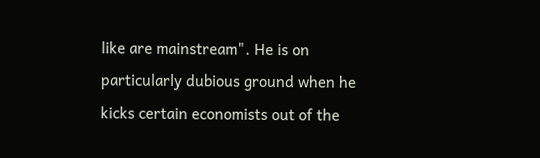like are mainstream". He is on particularly dubious ground when he kicks certain economists out of the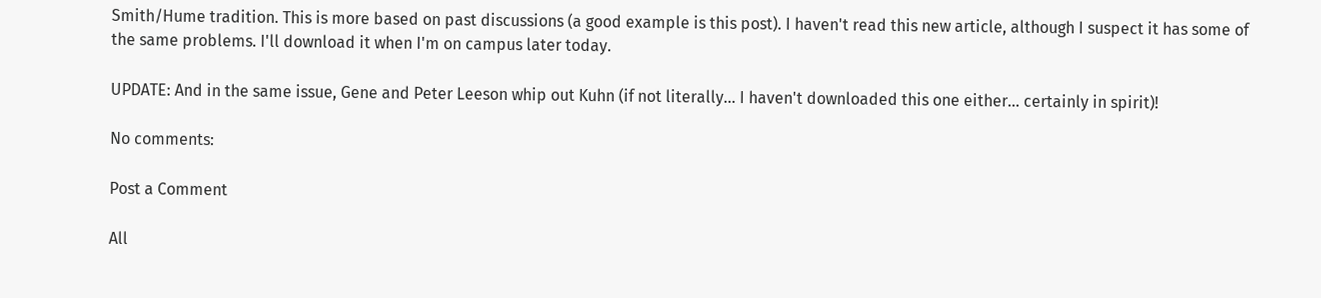Smith/Hume tradition. This is more based on past discussions (a good example is this post). I haven't read this new article, although I suspect it has some of the same problems. I'll download it when I'm on campus later today.

UPDATE: And in the same issue, Gene and Peter Leeson whip out Kuhn (if not literally... I haven't downloaded this one either... certainly in spirit)!

No comments:

Post a Comment

All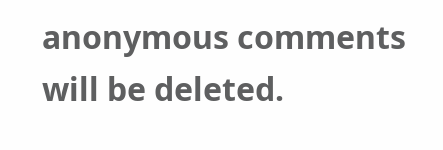anonymous comments will be deleted.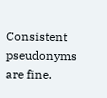Consistent pseudonyms are fine.